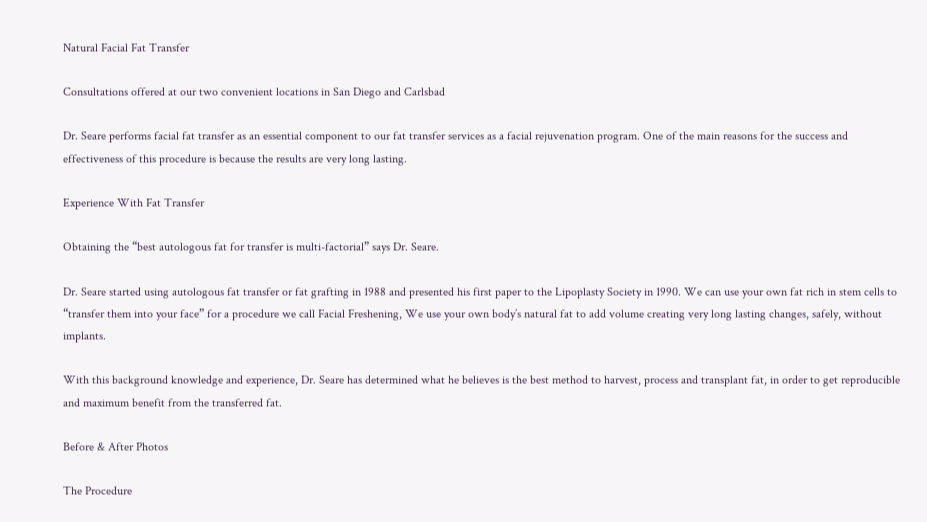Natural Facial Fat Transfer

Consultations offered at our two convenient locations in San Diego and Carlsbad

Dr. Seare performs facial fat transfer as an essential component to our fat transfer services as a facial rejuvenation program. One of the main reasons for the success and effectiveness of this procedure is because the results are very long lasting.

Experience With Fat Transfer

Obtaining the “best autologous fat for transfer is multi-factorial” says Dr. Seare.

Dr. Seare started using autologous fat transfer or fat grafting in 1988 and presented his first paper to the Lipoplasty Society in 1990. We can use your own fat rich in stem cells to “transfer them into your face” for a procedure we call Facial Freshening, We use your own body’s natural fat to add volume creating very long lasting changes, safely, without implants.

With this background knowledge and experience, Dr. Seare has determined what he believes is the best method to harvest, process and transplant fat, in order to get reproducible and maximum benefit from the transferred fat.

Before & After Photos

The Procedure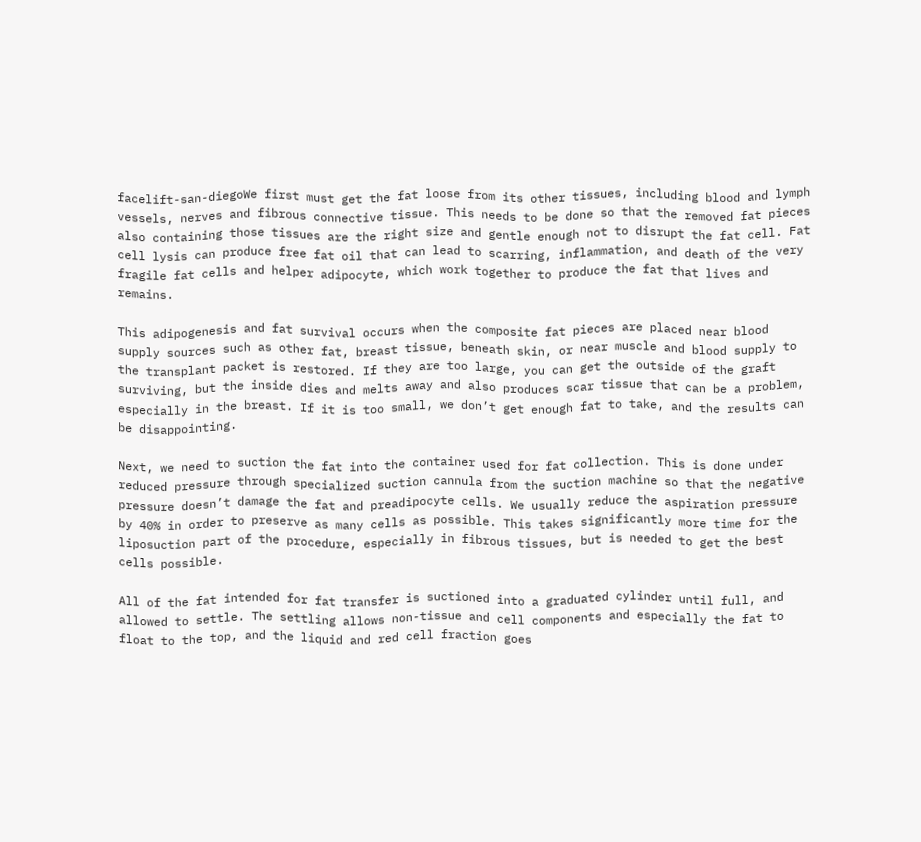facelift-san-diegoWe first must get the fat loose from its other tissues, including blood and lymph vessels, nerves and fibrous connective tissue. This needs to be done so that the removed fat pieces also containing those tissues are the right size and gentle enough not to disrupt the fat cell. Fat cell lysis can produce free fat oil that can lead to scarring, inflammation, and death of the very fragile fat cells and helper adipocyte, which work together to produce the fat that lives and remains.

This adipogenesis and fat survival occurs when the composite fat pieces are placed near blood supply sources such as other fat, breast tissue, beneath skin, or near muscle and blood supply to the transplant packet is restored. If they are too large, you can get the outside of the graft surviving, but the inside dies and melts away and also produces scar tissue that can be a problem, especially in the breast. If it is too small, we don’t get enough fat to take, and the results can be disappointing.

Next, we need to suction the fat into the container used for fat collection. This is done under reduced pressure through specialized suction cannula from the suction machine so that the negative pressure doesn’t damage the fat and preadipocyte cells. We usually reduce the aspiration pressure by 40% in order to preserve as many cells as possible. This takes significantly more time for the liposuction part of the procedure, especially in fibrous tissues, but is needed to get the best cells possible.

All of the fat intended for fat transfer is suctioned into a graduated cylinder until full, and allowed to settle. The settling allows non-tissue and cell components and especially the fat to float to the top, and the liquid and red cell fraction goes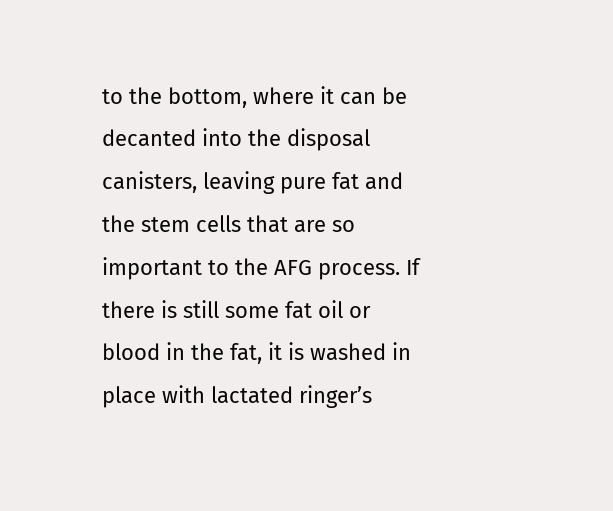to the bottom, where it can be decanted into the disposal canisters, leaving pure fat and the stem cells that are so important to the AFG process. If there is still some fat oil or blood in the fat, it is washed in place with lactated ringer’s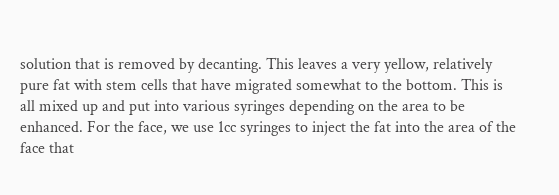solution that is removed by decanting. This leaves a very yellow, relatively pure fat with stem cells that have migrated somewhat to the bottom. This is all mixed up and put into various syringes depending on the area to be enhanced. For the face, we use 1cc syringes to inject the fat into the area of the face that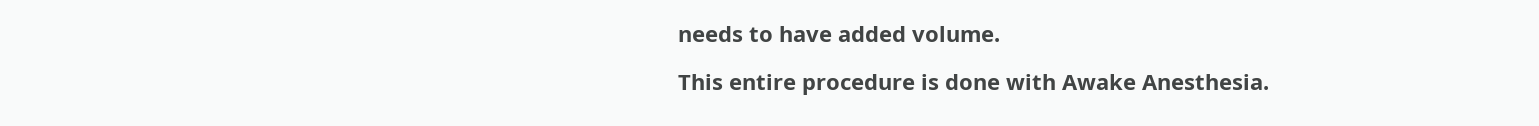needs to have added volume.

This entire procedure is done with Awake Anesthesia.